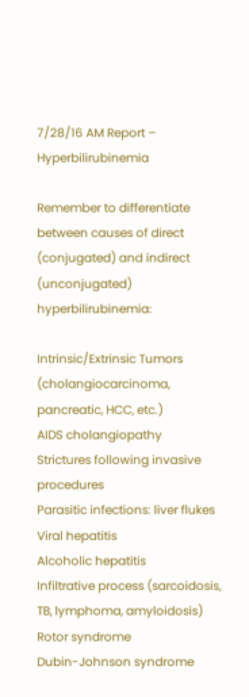7/28/16 AM Report – Hyperbilirubinemia

Remember to differentiate between causes of direct (conjugated) and indirect (unconjugated) hyperbilirubinemia:

Intrinsic/Extrinsic Tumors (cholangiocarcinoma, pancreatic, HCC, etc.)
AIDS cholangiopathy
Strictures following invasive procedures
Parasitic infections: liver flukes
Viral hepatitis
Alcoholic hepatitis
Infiltrative process (sarcoidosis, TB, lymphoma, amyloidosis)
Rotor syndrome
Dubin-Johnson syndrome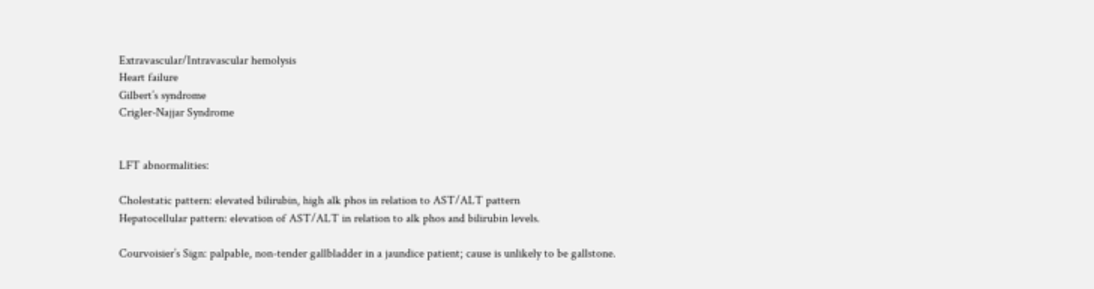Extravascular/Intravascular hemolysis
Heart failure
Gilbert’s syndrome
Crigler-Najjar Syndrome


LFT abnormalities:

Cholestatic pattern: elevated bilirubin, high alk phos in relation to AST/ALT pattern
Hepatocellular pattern: elevation of AST/ALT in relation to alk phos and bilirubin levels.

Courvoisier’s Sign: palpable, non-tender gallbladder in a jaundice patient; cause is unlikely to be gallstone.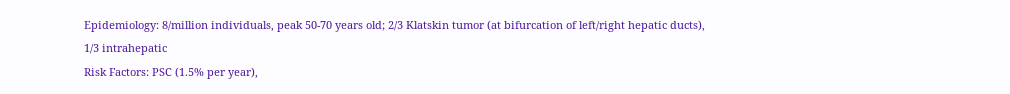Epidemiology: 8/million individuals, peak 50-70 years old; 2/3 Klatskin tumor (at bifurcation of left/right hepatic ducts), 1/3 intrahepatic
Risk Factors: PSC (1.5% per year),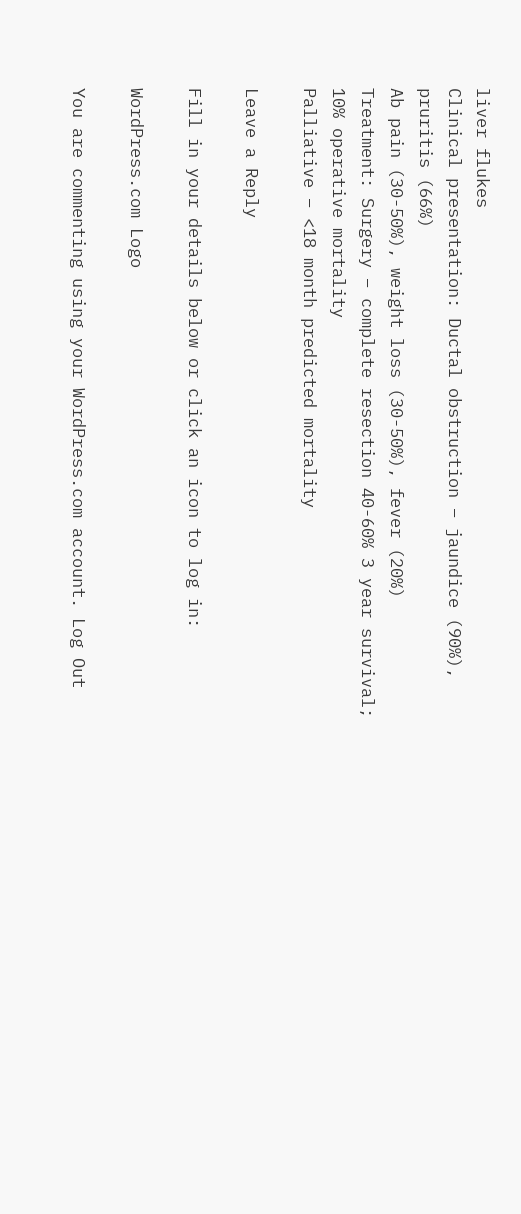liver flukes
Clinical presentation: Ductal obstruction – jaundice (90%), pruritis (66%)
Ab pain (30-50%), weight loss (30-50%), fever (20%)
Treatment: Surgery – complete resection 40-60% 3 year survival; 10% operative mortality
Palliative – <18 month predicted mortality

Leave a Reply

Fill in your details below or click an icon to log in:

WordPress.com Logo

You are commenting using your WordPress.com account. Log Out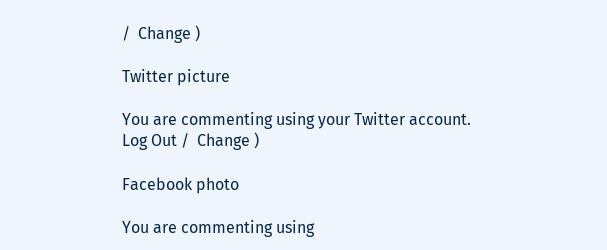/  Change )

Twitter picture

You are commenting using your Twitter account. Log Out /  Change )

Facebook photo

You are commenting using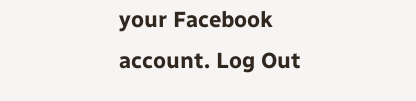your Facebook account. Log Out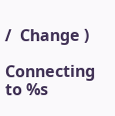/  Change )

Connecting to %s